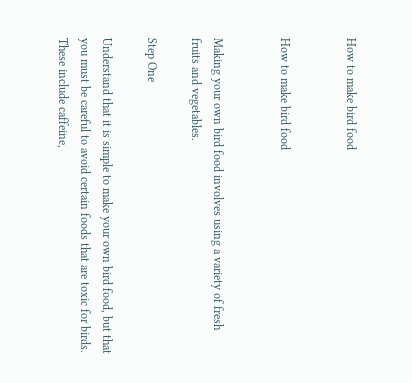How to make bird food


How to make bird food


Making your own bird food involves using a variety of fresh fruits and vegetables.

Step One

Understand that it is simple to make your own bird food, but that you must be careful to avoid certain foods that are toxic for birds. These include caffeine,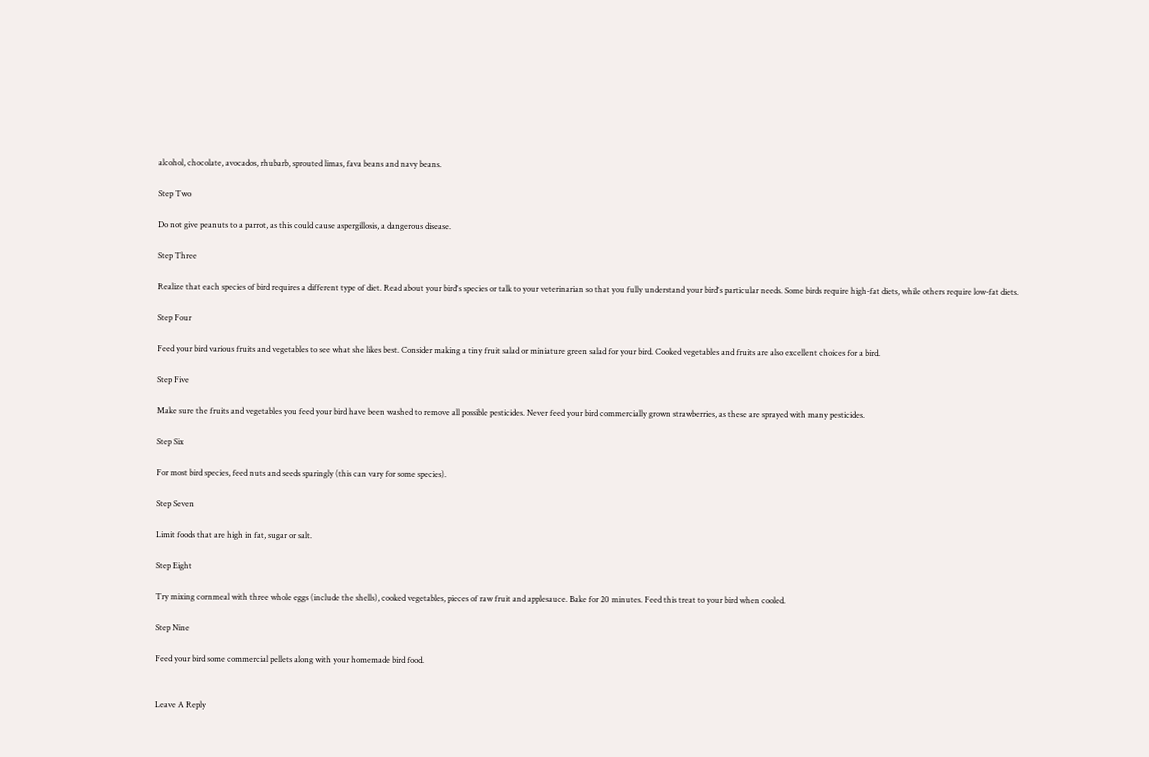alcohol, chocolate, avocados, rhubarb, sprouted limas, fava beans and navy beans.

Step Two

Do not give peanuts to a parrot, as this could cause aspergillosis, a dangerous disease.

Step Three

Realize that each species of bird requires a different type of diet. Read about your bird's species or talk to your veterinarian so that you fully understand your bird's particular needs. Some birds require high-fat diets, while others require low-fat diets.

Step Four

Feed your bird various fruits and vegetables to see what she likes best. Consider making a tiny fruit salad or miniature green salad for your bird. Cooked vegetables and fruits are also excellent choices for a bird.

Step Five

Make sure the fruits and vegetables you feed your bird have been washed to remove all possible pesticides. Never feed your bird commercially grown strawberries, as these are sprayed with many pesticides.

Step Six

For most bird species, feed nuts and seeds sparingly (this can vary for some species).

Step Seven

Limit foods that are high in fat, sugar or salt.

Step Eight

Try mixing cornmeal with three whole eggs (include the shells), cooked vegetables, pieces of raw fruit and applesauce. Bake for 20 minutes. Feed this treat to your bird when cooled.

Step Nine

Feed your bird some commercial pellets along with your homemade bird food.


Leave A Reply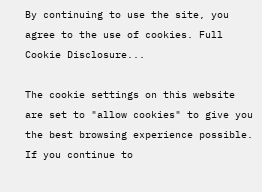By continuing to use the site, you agree to the use of cookies. Full Cookie Disclosure...

The cookie settings on this website are set to "allow cookies" to give you the best browsing experience possible. If you continue to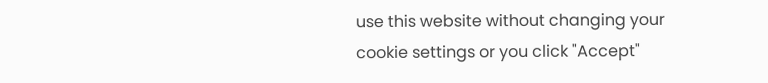use this website without changing your cookie settings or you click "Accept"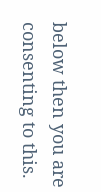below then you are consenting to this.